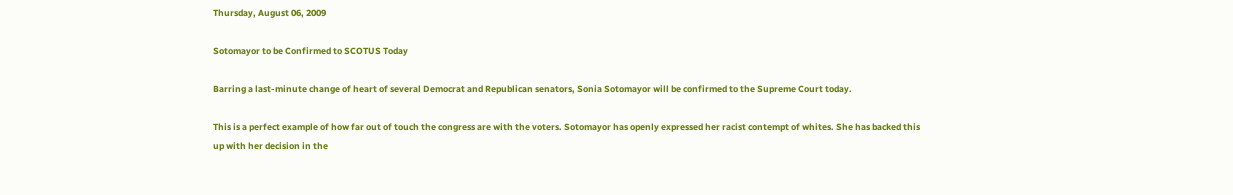Thursday, August 06, 2009

Sotomayor to be Confirmed to SCOTUS Today

Barring a last-minute change of heart of several Democrat and Republican senators, Sonia Sotomayor will be confirmed to the Supreme Court today.

This is a perfect example of how far out of touch the congress are with the voters. Sotomayor has openly expressed her racist contempt of whites. She has backed this up with her decision in the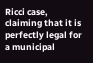Ricci case, claiming that it is perfectly legal for a municipal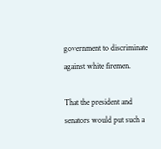government to discriminate against white firemen.

That the president and senators would put such a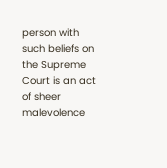person with such beliefs on the Supreme Court is an act of sheer malevolence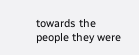towards the people they were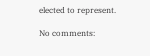elected to represent.

No comments: